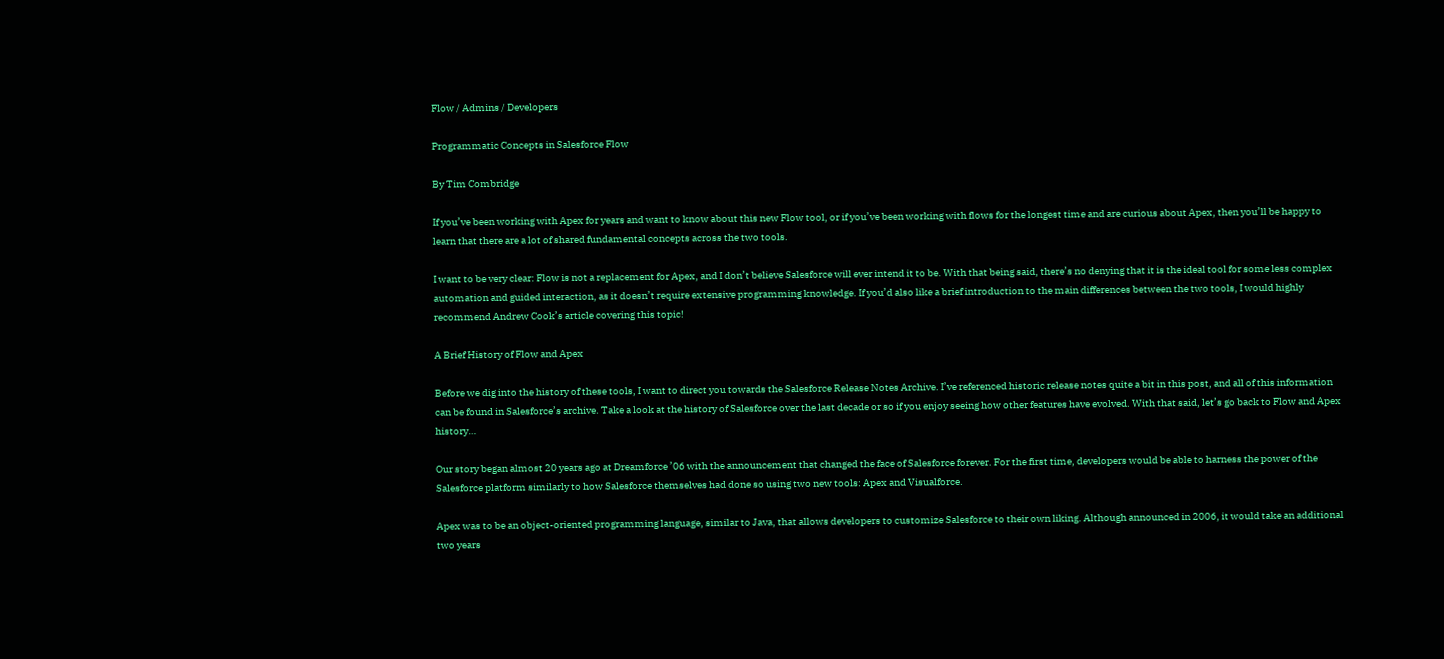Flow / Admins / Developers

Programmatic Concepts in Salesforce Flow

By Tim Combridge

If you’ve been working with Apex for years and want to know about this new Flow tool, or if you’ve been working with flows for the longest time and are curious about Apex, then you’ll be happy to learn that there are a lot of shared fundamental concepts across the two tools.

I want to be very clear: Flow is not a replacement for Apex, and I don’t believe Salesforce will ever intend it to be. With that being said, there’s no denying that it is the ideal tool for some less complex automation and guided interaction, as it doesn’t require extensive programming knowledge. If you’d also like a brief introduction to the main differences between the two tools, I would highly recommend Andrew Cook’s article covering this topic!

A Brief History of Flow and Apex

Before we dig into the history of these tools, I want to direct you towards the Salesforce Release Notes Archive. I’ve referenced historic release notes quite a bit in this post, and all of this information can be found in Salesforce’s archive. Take a look at the history of Salesforce over the last decade or so if you enjoy seeing how other features have evolved. With that said, let’s go back to Flow and Apex history…

Our story began almost 20 years ago at Dreamforce ’06 with the announcement that changed the face of Salesforce forever. For the first time, developers would be able to harness the power of the Salesforce platform similarly to how Salesforce themselves had done so using two new tools: Apex and Visualforce.

Apex was to be an object-oriented programming language, similar to Java, that allows developers to customize Salesforce to their own liking. Although announced in 2006, it would take an additional two years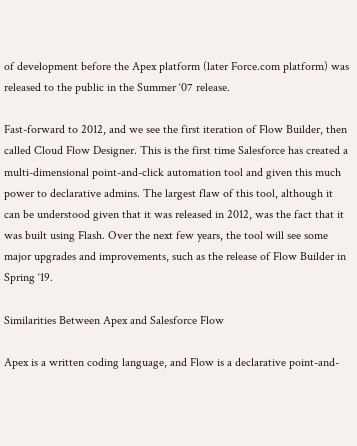of development before the Apex platform (later Force.com platform) was released to the public in the Summer ‘07 release.

Fast-forward to 2012, and we see the first iteration of Flow Builder, then called Cloud Flow Designer. This is the first time Salesforce has created a multi-dimensional point-and-click automation tool and given this much power to declarative admins. The largest flaw of this tool, although it can be understood given that it was released in 2012, was the fact that it was built using Flash. Over the next few years, the tool will see some major upgrades and improvements, such as the release of Flow Builder in Spring ‘19.

Similarities Between Apex and Salesforce Flow

Apex is a written coding language, and Flow is a declarative point-and-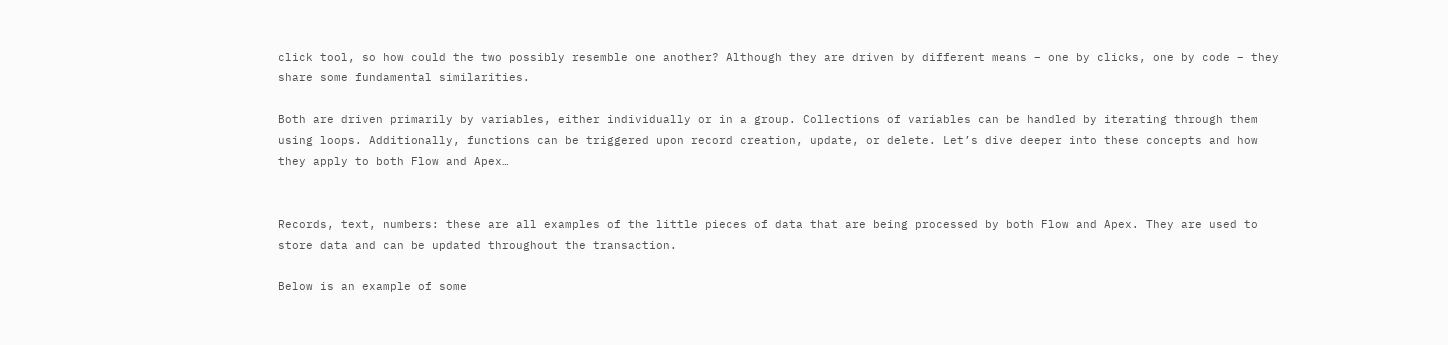click tool, so how could the two possibly resemble one another? Although they are driven by different means – one by clicks, one by code – they share some fundamental similarities.

Both are driven primarily by variables, either individually or in a group. Collections of variables can be handled by iterating through them using loops. Additionally, functions can be triggered upon record creation, update, or delete. Let’s dive deeper into these concepts and how they apply to both Flow and Apex…


Records, text, numbers: these are all examples of the little pieces of data that are being processed by both Flow and Apex. They are used to store data and can be updated throughout the transaction.

Below is an example of some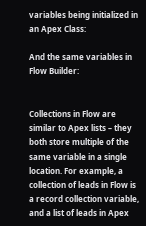variables being initialized in an Apex Class:

And the same variables in Flow Builder:


Collections in Flow are similar to Apex lists – they both store multiple of the same variable in a single location. For example, a collection of leads in Flow is a record collection variable, and a list of leads in Apex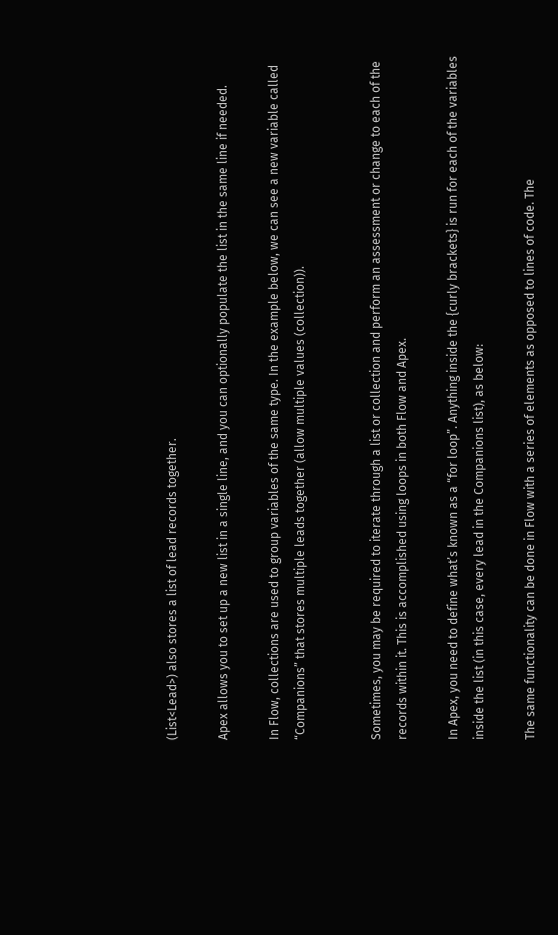(List<Lead>) also stores a list of lead records together.

Apex allows you to set up a new list in a single line, and you can optionally populate the list in the same line if needed.

In Flow, collections are used to group variables of the same type. In the example below, we can see a new variable called “Companions” that stores multiple leads together (allow multiple values (collection)).


Sometimes, you may be required to iterate through a list or collection and perform an assessment or change to each of the records within it. This is accomplished using loops in both Flow and Apex.

In Apex, you need to define what’s known as a “for loop”. Anything inside the {curly brackets} is run for each of the variables inside the list (in this case, every lead in the Companions list), as below:

The same functionality can be done in Flow with a series of elements as opposed to lines of code. The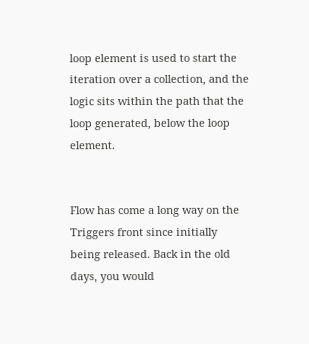loop element is used to start the iteration over a collection, and the logic sits within the path that the loop generated, below the loop element.


Flow has come a long way on the Triggers front since initially being released. Back in the old days, you would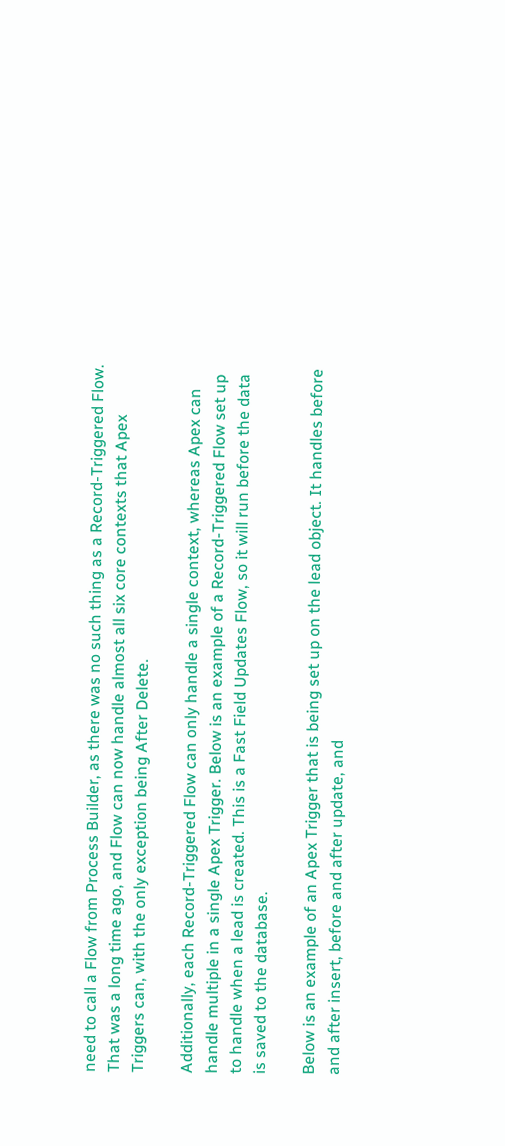need to call a Flow from Process Builder, as there was no such thing as a Record-Triggered Flow. That was a long time ago, and Flow can now handle almost all six core contexts that Apex Triggers can, with the only exception being After Delete.

Additionally, each Record-Triggered Flow can only handle a single context, whereas Apex can handle multiple in a single Apex Trigger. Below is an example of a Record-Triggered Flow set up to handle when a lead is created. This is a Fast Field Updates Flow, so it will run before the data is saved to the database.

Below is an example of an Apex Trigger that is being set up on the lead object. It handles before and after insert, before and after update, and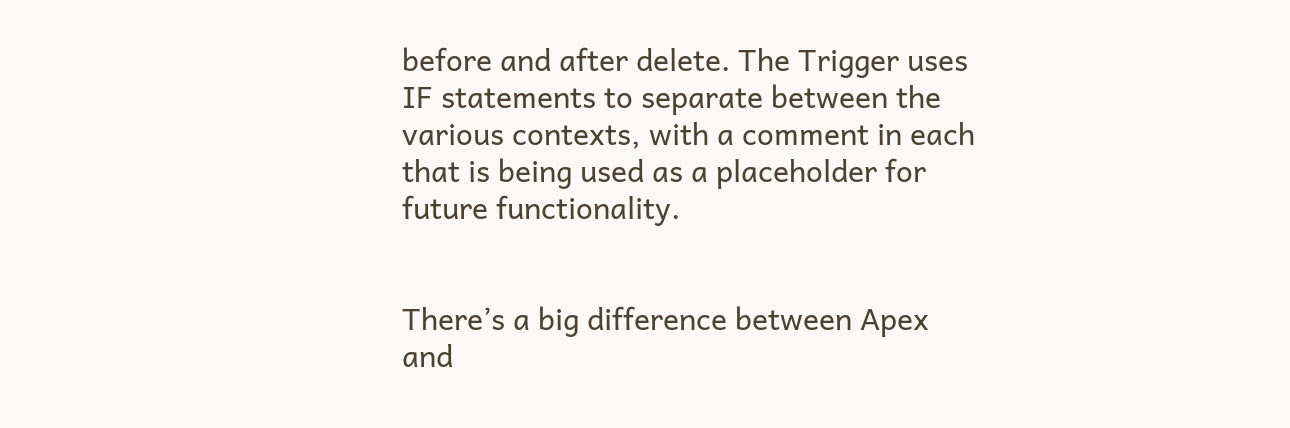before and after delete. The Trigger uses IF statements to separate between the various contexts, with a comment in each that is being used as a placeholder for future functionality.


There’s a big difference between Apex and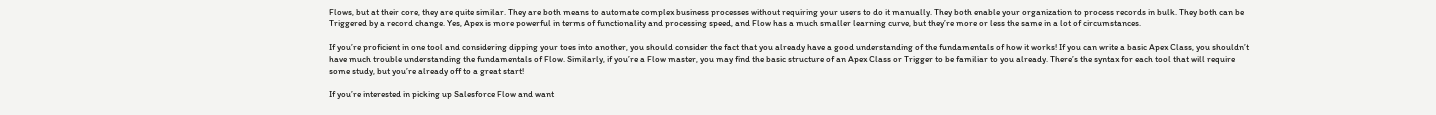Flows, but at their core, they are quite similar. They are both means to automate complex business processes without requiring your users to do it manually. They both enable your organization to process records in bulk. They both can be Triggered by a record change. Yes, Apex is more powerful in terms of functionality and processing speed, and Flow has a much smaller learning curve, but they’re more or less the same in a lot of circumstances.

If you’re proficient in one tool and considering dipping your toes into another, you should consider the fact that you already have a good understanding of the fundamentals of how it works! If you can write a basic Apex Class, you shouldn’t have much trouble understanding the fundamentals of Flow. Similarly, if you’re a Flow master, you may find the basic structure of an Apex Class or Trigger to be familiar to you already. There’s the syntax for each tool that will require some study, but you’re already off to a great start!

If you’re interested in picking up Salesforce Flow and want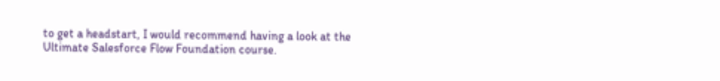to get a headstart, I would recommend having a look at the Ultimate Salesforce Flow Foundation course.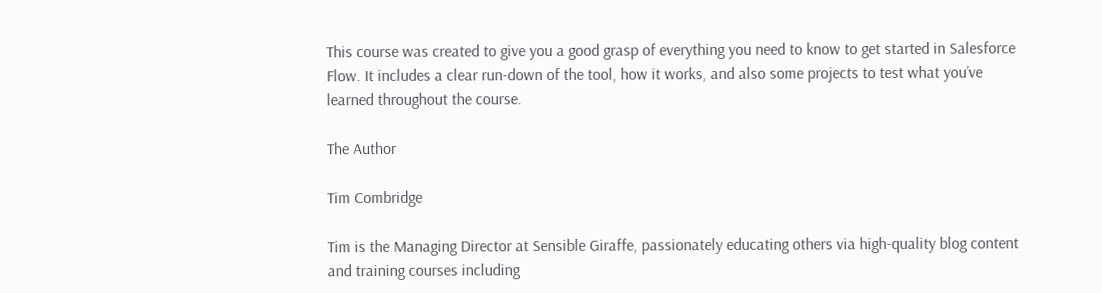This course was created to give you a good grasp of everything you need to know to get started in Salesforce Flow. It includes a clear run-down of the tool, how it works, and also some projects to test what you’ve learned throughout the course.

The Author

Tim Combridge

Tim is the Managing Director at Sensible Giraffe, passionately educating others via high-quality blog content and training courses including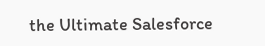the Ultimate Salesforce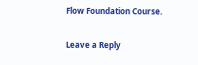Flow Foundation Course.

Leave a Reply